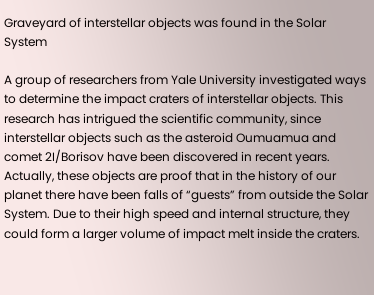Graveyard of interstellar objects was found in the Solar System

A group of researchers from Yale University investigated ways to determine the impact craters of interstellar objects. This research has intrigued the scientific community, since interstellar objects such as the asteroid Oumuamua and comet 2I/Borisov have been discovered in recent years. Actually, these objects are proof that in the history of our planet there have been falls of “guests” from outside the Solar System. Due to their high speed and internal structure, they could form a larger volume of impact melt inside the craters.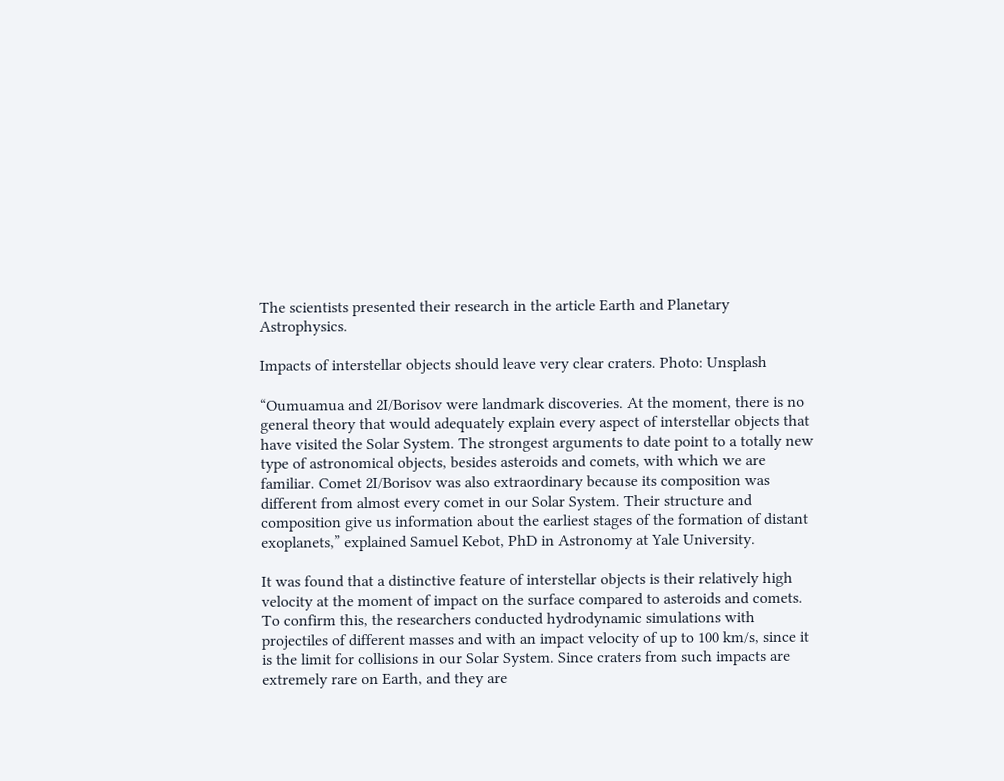The scientists presented their research in the article Earth and Planetary Astrophysics.

Impacts of interstellar objects should leave very clear craters. Photo: Unsplash

“Oumuamua and 2I/Borisov were landmark discoveries. At the moment, there is no general theory that would adequately explain every aspect of interstellar objects that have visited the Solar System. The strongest arguments to date point to a totally new type of astronomical objects, besides asteroids and comets, with which we are familiar. Comet 2I/Borisov was also extraordinary because its composition was different from almost every comet in our Solar System. Their structure and composition give us information about the earliest stages of the formation of distant exoplanets,” explained Samuel Kebot, PhD in Astronomy at Yale University.

It was found that a distinctive feature of interstellar objects is their relatively high velocity at the moment of impact on the surface compared to asteroids and comets. To confirm this, the researchers conducted hydrodynamic simulations with projectiles of different masses and with an impact velocity of up to 100 km/s, since it is the limit for collisions in our Solar System. Since craters from such impacts are extremely rare on Earth, and they are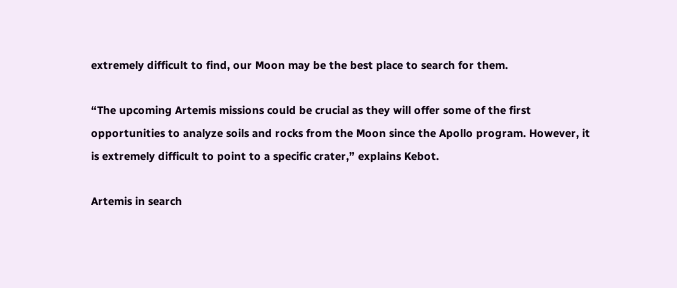extremely difficult to find, our Moon may be the best place to search for them.

“The upcoming Artemis missions could be crucial as they will offer some of the first opportunities to analyze soils and rocks from the Moon since the Apollo program. However, it is extremely difficult to point to a specific crater,” explains Kebot.

Artemis in search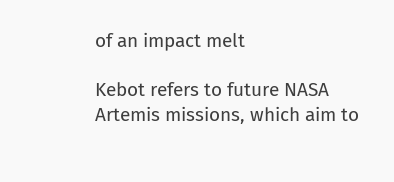of an impact melt

Kebot refers to future NASA Artemis missions, which aim to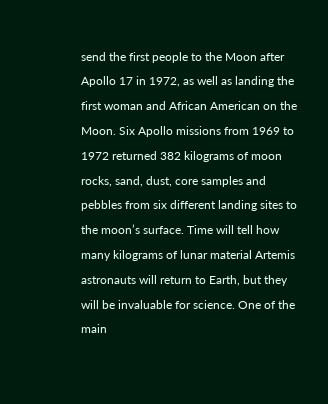send the first people to the Moon after Apollo 17 in 1972, as well as landing the first woman and African American on the Moon. Six Apollo missions from 1969 to 1972 returned 382 kilograms of moon rocks, sand, dust, core samples and pebbles from six different landing sites to the moon’s surface. Time will tell how many kilograms of lunar material Artemis astronauts will return to Earth, but they will be invaluable for science. One of the main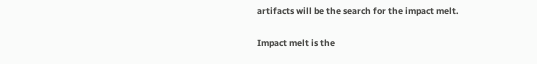artifacts will be the search for the impact melt.

Impact melt is the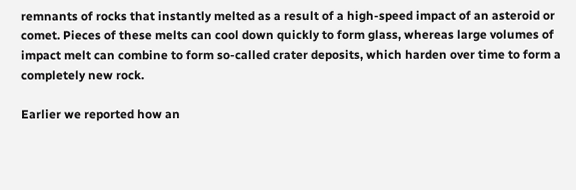remnants of rocks that instantly melted as a result of a high-speed impact of an asteroid or comet. Pieces of these melts can cool down quickly to form glass, whereas large volumes of impact melt can combine to form so-called crater deposits, which harden over time to form a completely new rock.

Earlier we reported how an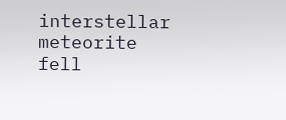interstellar meteorite fell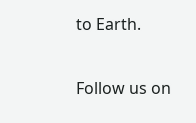to Earth.

Follow us on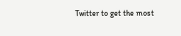Twitter to get the most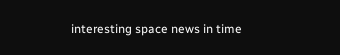interesting space news in time